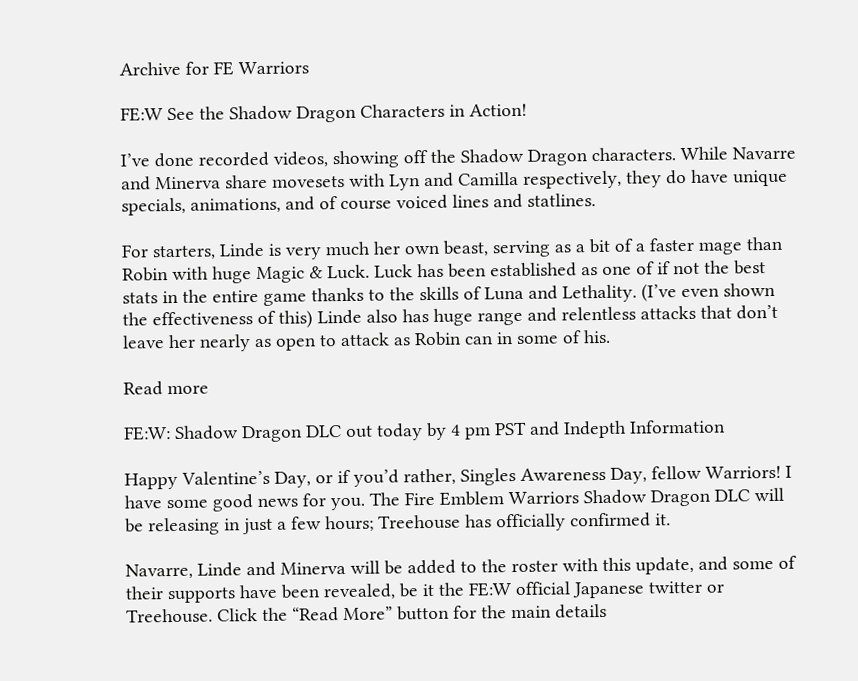Archive for FE Warriors

FE:W See the Shadow Dragon Characters in Action!

I’ve done recorded videos, showing off the Shadow Dragon characters. While Navarre and Minerva share movesets with Lyn and Camilla respectively, they do have unique specials, animations, and of course voiced lines and statlines.

For starters, Linde is very much her own beast, serving as a bit of a faster mage than Robin with huge Magic & Luck. Luck has been established as one of if not the best stats in the entire game thanks to the skills of Luna and Lethality. (I’ve even shown the effectiveness of this) Linde also has huge range and relentless attacks that don’t leave her nearly as open to attack as Robin can in some of his.

Read more

FE:W: Shadow Dragon DLC out today by 4 pm PST and Indepth Information

Happy Valentine’s Day, or if you’d rather, Singles Awareness Day, fellow Warriors! I have some good news for you. The Fire Emblem Warriors Shadow Dragon DLC will be releasing in just a few hours; Treehouse has officially confirmed it.

Navarre, Linde and Minerva will be added to the roster with this update, and some of their supports have been revealed, be it the FE:W official Japanese twitter or Treehouse. Click the “Read More” button for the main details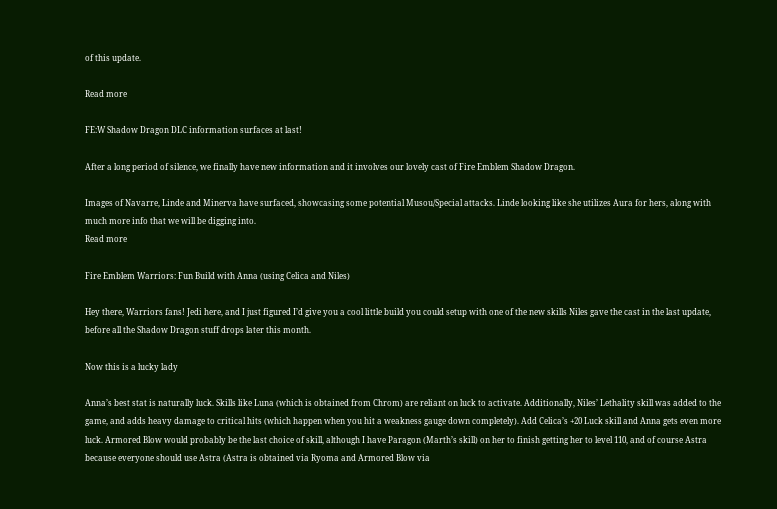of this update.

Read more

FE:W Shadow Dragon DLC information surfaces at last!

After a long period of silence, we finally have new information and it involves our lovely cast of Fire Emblem Shadow Dragon.

Images of Navarre, Linde and Minerva have surfaced, showcasing some potential Musou/Special attacks. Linde looking like she utilizes Aura for hers, along with much more info that we will be digging into.
Read more

Fire Emblem Warriors: Fun Build with Anna (using Celica and Niles)

Hey there, Warriors fans! Jedi here, and I just figured I’d give you a cool little build you could setup with one of the new skills Niles gave the cast in the last update, before all the Shadow Dragon stuff drops later this month.

Now this is a lucky lady

Anna’s best stat is naturally luck. Skills like Luna (which is obtained from Chrom) are reliant on luck to activate. Additionally, Niles’ Lethality skill was added to the game, and adds heavy damage to critical hits (which happen when you hit a weakness gauge down completely). Add Celica’s +20 Luck skill and Anna gets even more luck. Armored Blow would probably be the last choice of skill, although I have Paragon (Marth’s skill) on her to finish getting her to level 110, and of course Astra because everyone should use Astra (Astra is obtained via Ryoma and Armored Blow via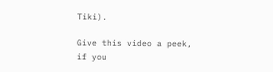Tiki).

Give this video a peek, if you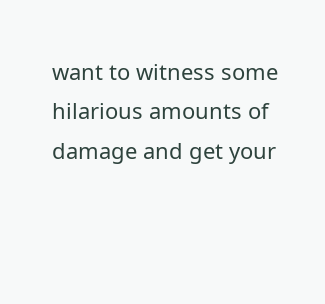want to witness some hilarious amounts of damage and get your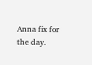Anna fix for the day.